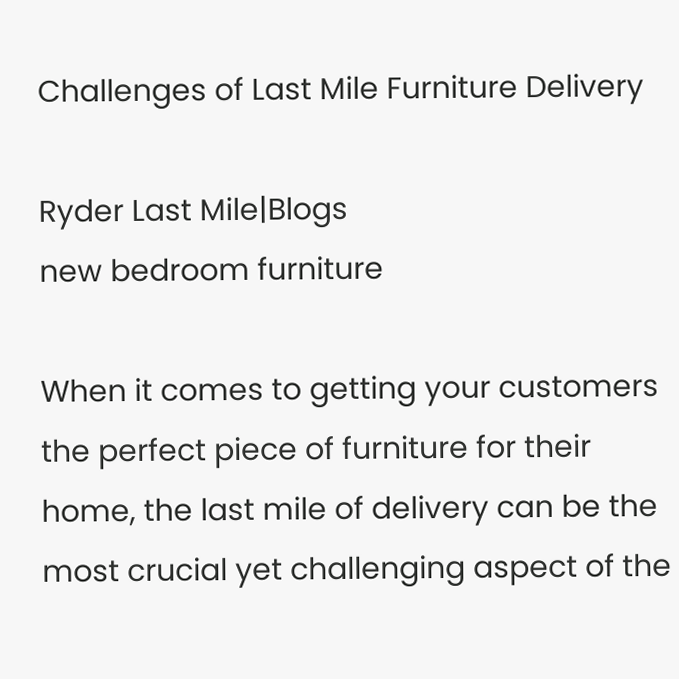Challenges of Last Mile Furniture Delivery

Ryder Last Mile|Blogs
new bedroom furniture

When it comes to getting your customers the perfect piece of furniture for their home, the last mile of delivery can be the most crucial yet challenging aspect of the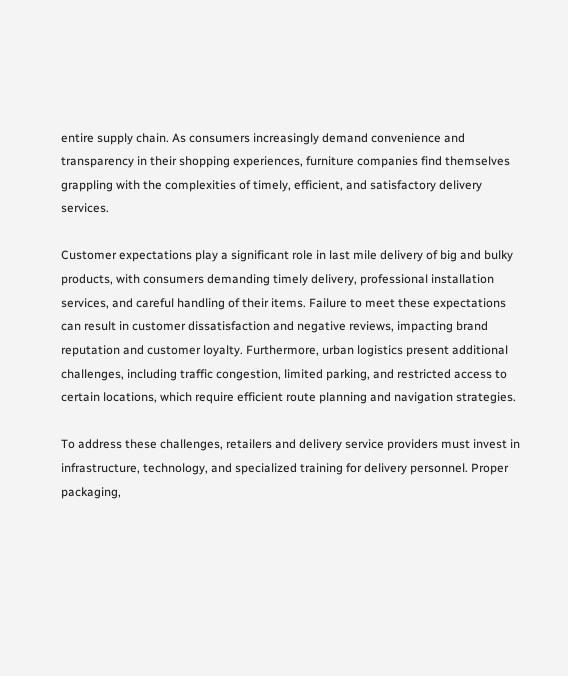entire supply chain. As consumers increasingly demand convenience and transparency in their shopping experiences, furniture companies find themselves grappling with the complexities of timely, efficient, and satisfactory delivery services.

Customer expectations play a significant role in last mile delivery of big and bulky products, with consumers demanding timely delivery, professional installation services, and careful handling of their items. Failure to meet these expectations can result in customer dissatisfaction and negative reviews, impacting brand reputation and customer loyalty. Furthermore, urban logistics present additional challenges, including traffic congestion, limited parking, and restricted access to certain locations, which require efficient route planning and navigation strategies.

To address these challenges, retailers and delivery service providers must invest in infrastructure, technology, and specialized training for delivery personnel. Proper packaging,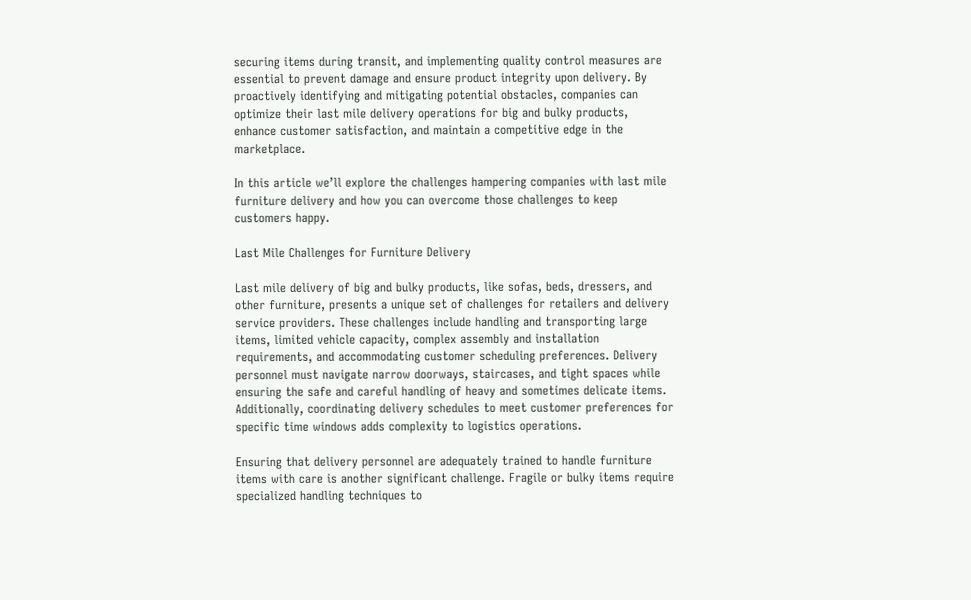securing items during transit, and implementing quality control measures are essential to prevent damage and ensure product integrity upon delivery. By proactively identifying and mitigating potential obstacles, companies can optimize their last mile delivery operations for big and bulky products, enhance customer satisfaction, and maintain a competitive edge in the marketplace.

In this article we’ll explore the challenges hampering companies with last mile furniture delivery and how you can overcome those challenges to keep customers happy.

Last Mile Challenges for Furniture Delivery

Last mile delivery of big and bulky products, like sofas, beds, dressers, and other furniture, presents a unique set of challenges for retailers and delivery service providers. These challenges include handling and transporting large items, limited vehicle capacity, complex assembly and installation requirements, and accommodating customer scheduling preferences. Delivery personnel must navigate narrow doorways, staircases, and tight spaces while ensuring the safe and careful handling of heavy and sometimes delicate items. Additionally, coordinating delivery schedules to meet customer preferences for specific time windows adds complexity to logistics operations.

Ensuring that delivery personnel are adequately trained to handle furniture items with care is another significant challenge. Fragile or bulky items require specialized handling techniques to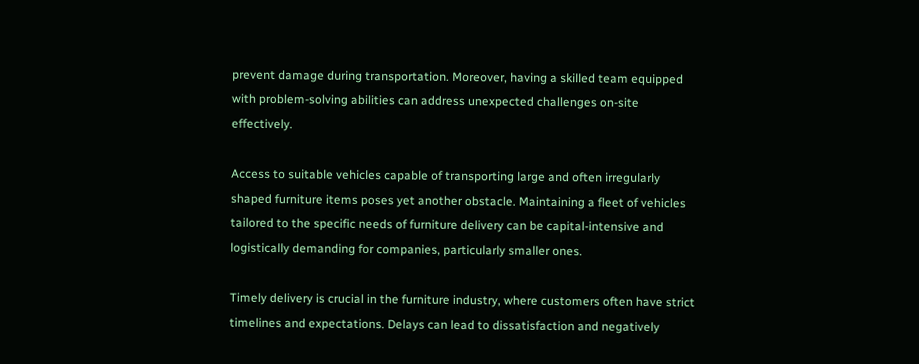prevent damage during transportation. Moreover, having a skilled team equipped with problem-solving abilities can address unexpected challenges on-site effectively.

Access to suitable vehicles capable of transporting large and often irregularly shaped furniture items poses yet another obstacle. Maintaining a fleet of vehicles tailored to the specific needs of furniture delivery can be capital-intensive and logistically demanding for companies, particularly smaller ones.

Timely delivery is crucial in the furniture industry, where customers often have strict timelines and expectations. Delays can lead to dissatisfaction and negatively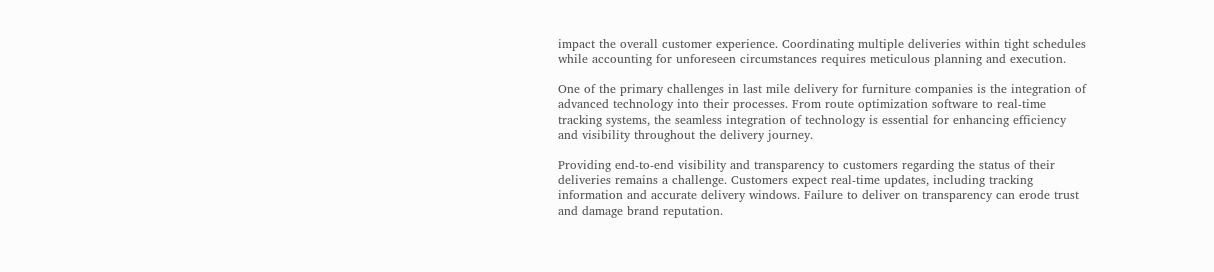impact the overall customer experience. Coordinating multiple deliveries within tight schedules while accounting for unforeseen circumstances requires meticulous planning and execution.

One of the primary challenges in last mile delivery for furniture companies is the integration of advanced technology into their processes. From route optimization software to real-time tracking systems, the seamless integration of technology is essential for enhancing efficiency and visibility throughout the delivery journey.

Providing end-to-end visibility and transparency to customers regarding the status of their deliveries remains a challenge. Customers expect real-time updates, including tracking information and accurate delivery windows. Failure to deliver on transparency can erode trust and damage brand reputation.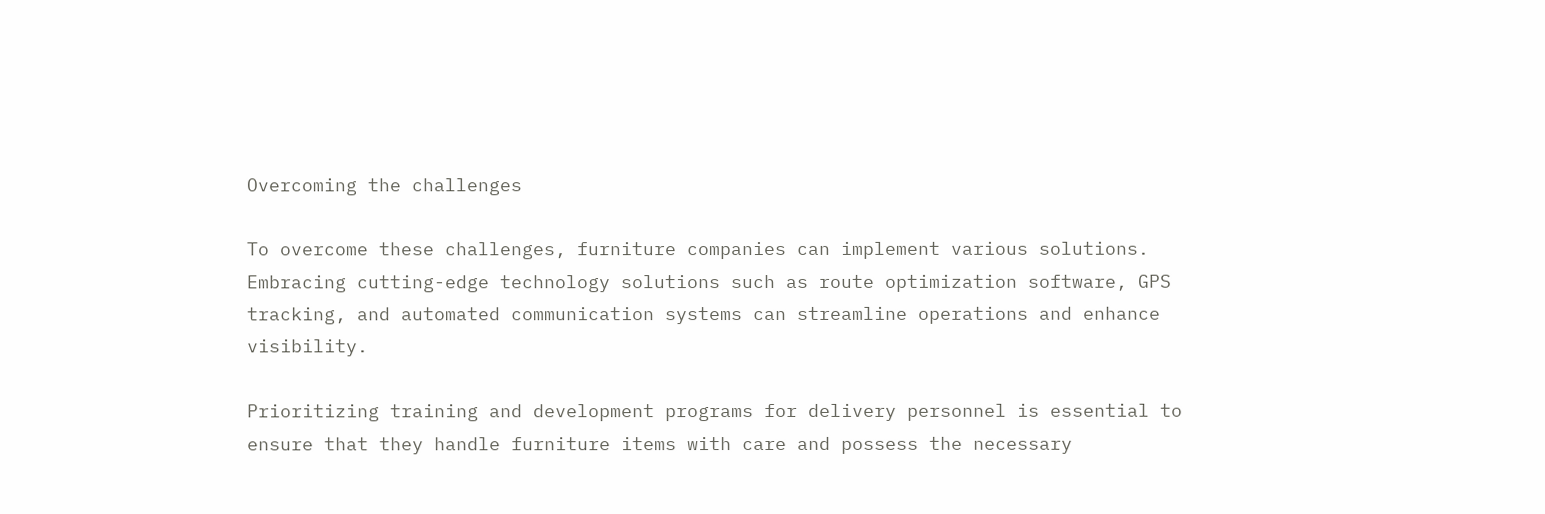Overcoming the challenges

To overcome these challenges, furniture companies can implement various solutions. Embracing cutting-edge technology solutions such as route optimization software, GPS tracking, and automated communication systems can streamline operations and enhance visibility.

Prioritizing training and development programs for delivery personnel is essential to ensure that they handle furniture items with care and possess the necessary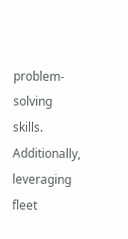problem-solving skills. Additionally, leveraging fleet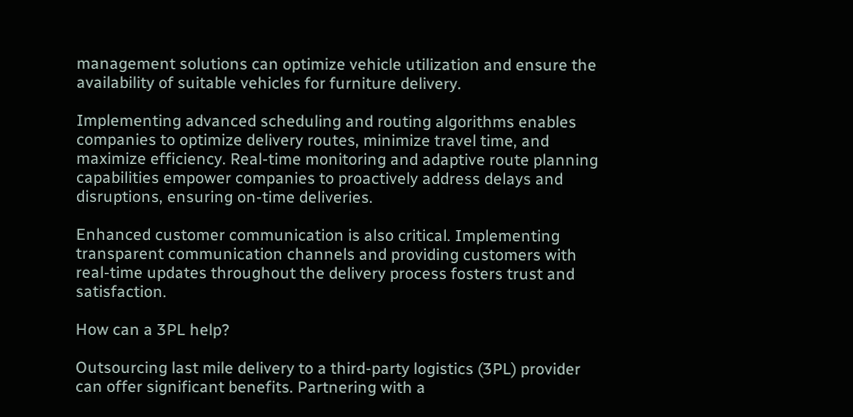management solutions can optimize vehicle utilization and ensure the availability of suitable vehicles for furniture delivery.

Implementing advanced scheduling and routing algorithms enables companies to optimize delivery routes, minimize travel time, and maximize efficiency. Real-time monitoring and adaptive route planning capabilities empower companies to proactively address delays and disruptions, ensuring on-time deliveries.

Enhanced customer communication is also critical. Implementing transparent communication channels and providing customers with real-time updates throughout the delivery process fosters trust and satisfaction.

How can a 3PL help?

Outsourcing last mile delivery to a third-party logistics (3PL) provider can offer significant benefits. Partnering with a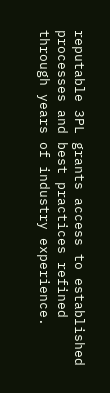reputable 3PL grants access to established processes and best practices refined through years of industry experience.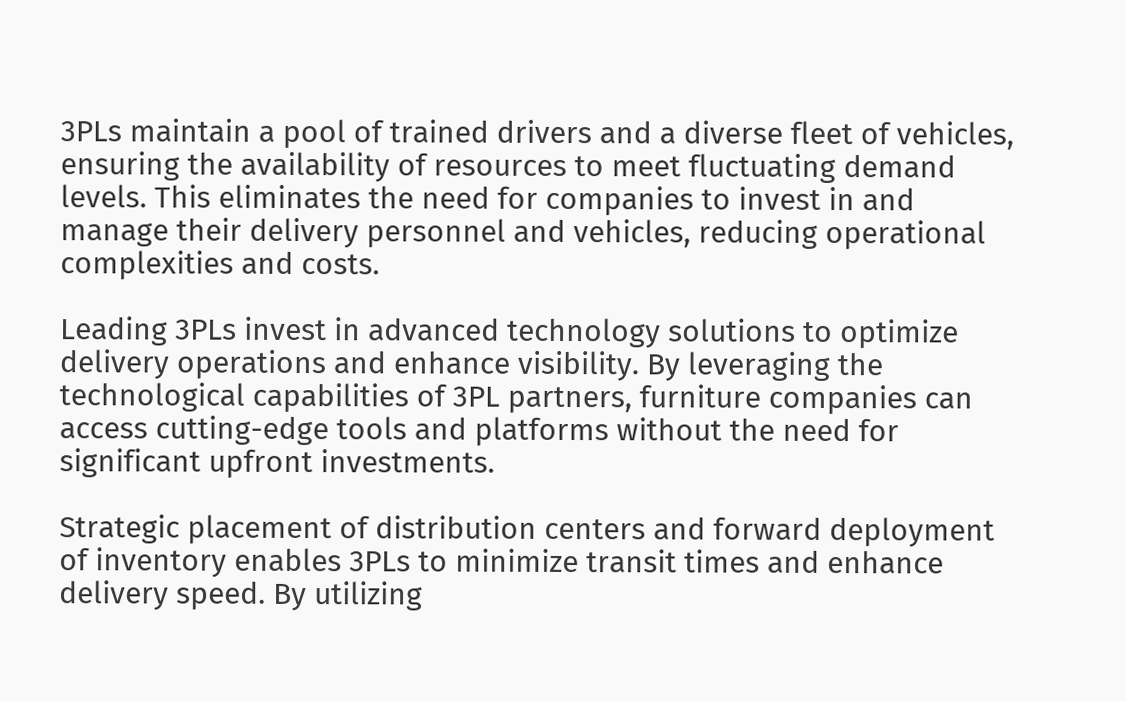3PLs maintain a pool of trained drivers and a diverse fleet of vehicles, ensuring the availability of resources to meet fluctuating demand levels. This eliminates the need for companies to invest in and manage their delivery personnel and vehicles, reducing operational complexities and costs.

Leading 3PLs invest in advanced technology solutions to optimize delivery operations and enhance visibility. By leveraging the technological capabilities of 3PL partners, furniture companies can access cutting-edge tools and platforms without the need for significant upfront investments.

Strategic placement of distribution centers and forward deployment of inventory enables 3PLs to minimize transit times and enhance delivery speed. By utilizing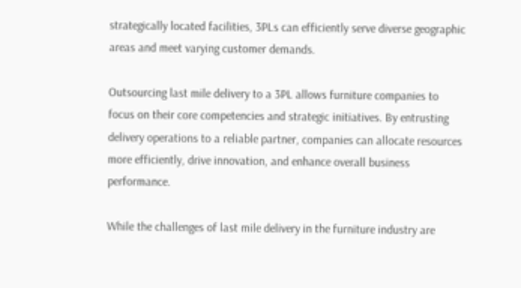strategically located facilities, 3PLs can efficiently serve diverse geographic areas and meet varying customer demands.

Outsourcing last mile delivery to a 3PL allows furniture companies to focus on their core competencies and strategic initiatives. By entrusting delivery operations to a reliable partner, companies can allocate resources more efficiently, drive innovation, and enhance overall business performance.

While the challenges of last mile delivery in the furniture industry are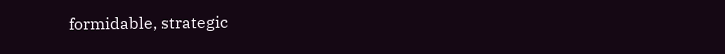formidable, strategic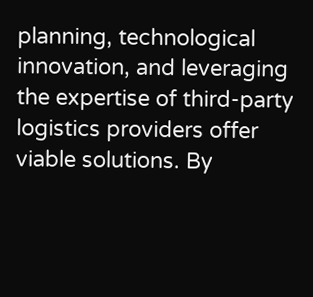planning, technological innovation, and leveraging the expertise of third-party logistics providers offer viable solutions. By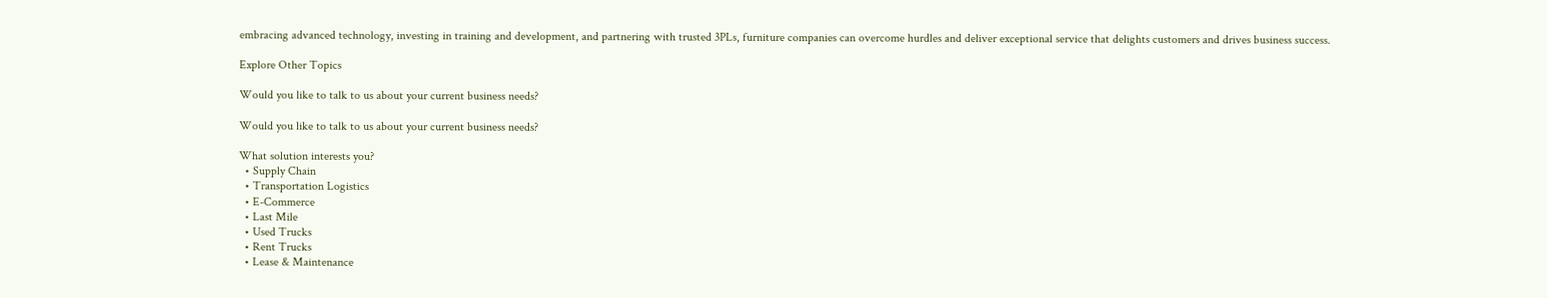embracing advanced technology, investing in training and development, and partnering with trusted 3PLs, furniture companies can overcome hurdles and deliver exceptional service that delights customers and drives business success.

Explore Other Topics

Would you like to talk to us about your current business needs?

Would you like to talk to us about your current business needs?

What solution interests you?
  • Supply Chain
  • Transportation Logistics
  • E-Commerce
  • Last Mile
  • Used Trucks
  • Rent Trucks
  • Lease & Maintenance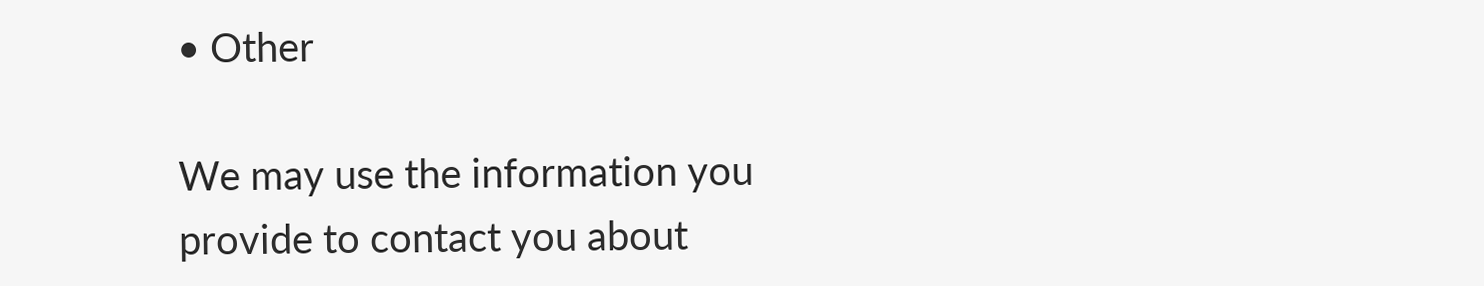• Other

We may use the information you provide to contact you about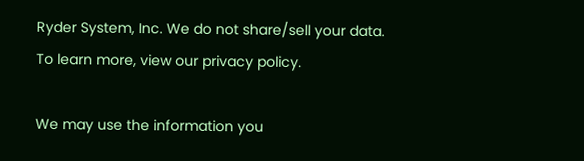Ryder System, Inc. We do not share/sell your data. To learn more, view our privacy policy.

We may use the information you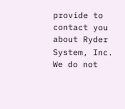provide to contact you about Ryder System, Inc. We do not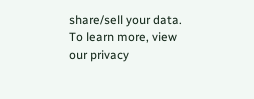share/sell your data. To learn more, view our privacy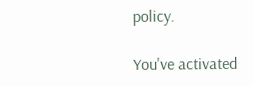policy.

You've activated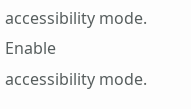accessibility mode.
Enable accessibility mode.